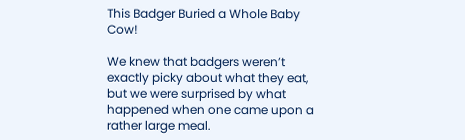This Badger Buried a Whole Baby Cow!

We knew that badgers weren’t exactly picky about what they eat, but we were surprised by what happened when one came upon a rather large meal.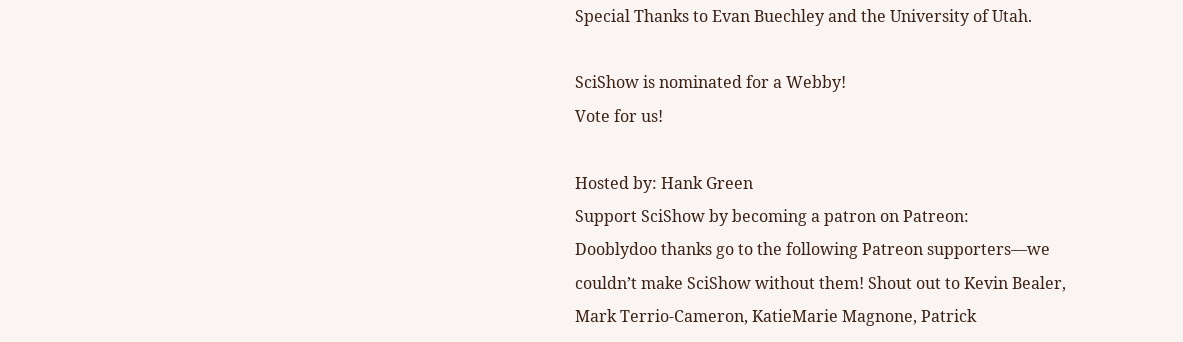Special Thanks to Evan Buechley and the University of Utah.

SciShow is nominated for a Webby!
Vote for us!

Hosted by: Hank Green
Support SciShow by becoming a patron on Patreon:
Dooblydoo thanks go to the following Patreon supporters—we couldn’t make SciShow without them! Shout out to Kevin Bealer, Mark Terrio-Cameron, KatieMarie Magnone, Patrick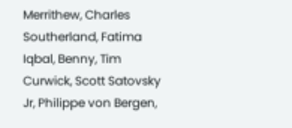Merrithew, Charles Southerland, Fatima Iqbal, Benny, Tim Curwick, Scott Satovsky Jr, Philippe von Bergen,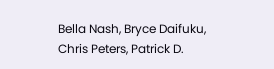Bella Nash, Bryce Daifuku, Chris Peters, Patrick D.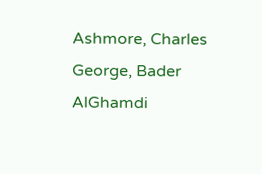Ashmore, Charles George, Bader AlGhamdi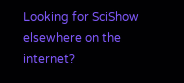Looking for SciShow elsewhere on the internet?